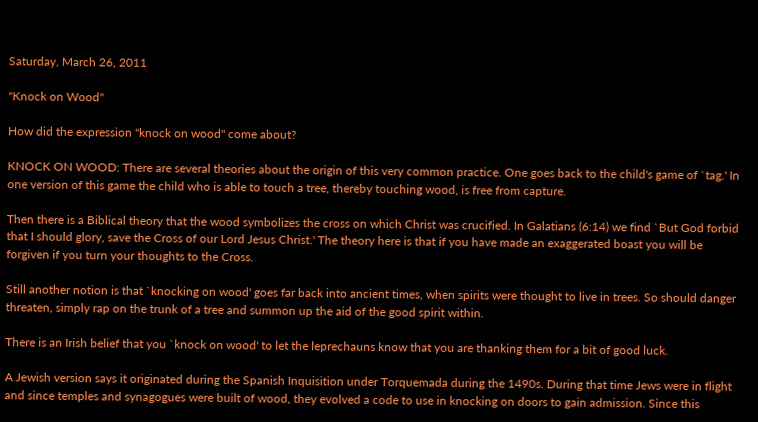Saturday, March 26, 2011

"Knock on Wood"

How did the expression "knock on wood" come about?

KNOCK ON WOOD: There are several theories about the origin of this very common practice. One goes back to the child's game of `tag.' In one version of this game the child who is able to touch a tree, thereby touching wood, is free from capture.

Then there is a Biblical theory that the wood symbolizes the cross on which Christ was crucified. In Galatians (6:14) we find `But God forbid that I should glory, save the Cross of our Lord Jesus Christ.' The theory here is that if you have made an exaggerated boast you will be forgiven if you turn your thoughts to the Cross.

Still another notion is that `knocking on wood' goes far back into ancient times, when spirits were thought to live in trees. So should danger threaten, simply rap on the trunk of a tree and summon up the aid of the good spirit within.

There is an Irish belief that you `knock on wood' to let the leprechauns know that you are thanking them for a bit of good luck.

A Jewish version says it originated during the Spanish Inquisition under Torquemada during the 1490s. During that time Jews were in flight and since temples and synagogues were built of wood, they evolved a code to use in knocking on doors to gain admission. Since this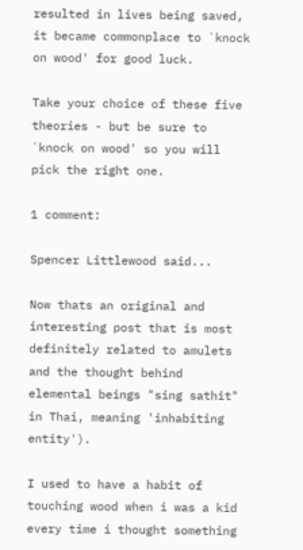resulted in lives being saved, it became commonplace to `knock on wood' for good luck.

Take your choice of these five theories - but be sure to `knock on wood' so you will pick the right one.

1 comment:

Spencer Littlewood said...

Now thats an original and interesting post that is most definitely related to amulets and the thought behind elemental beings "sing sathit" in Thai, meaning 'inhabiting entity').

I used to have a habit of touching wood when i was a kid every time i thought something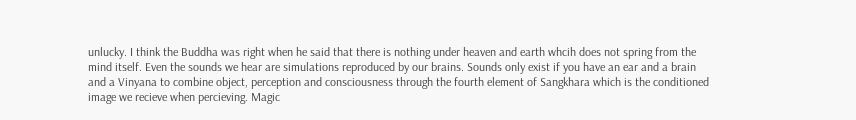unlucky. I think the Buddha was right when he said that there is nothing under heaven and earth whcih does not spring from the mind itself. Even the sounds we hear are simulations reproduced by our brains. Sounds only exist if you have an ear and a brain and a Vinyana to combine object, perception and consciousness through the fourth element of Sangkhara which is the conditioned image we recieve when percieving. Magic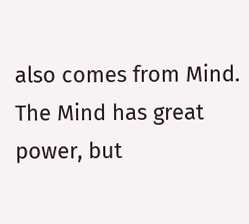also comes from Mind. The Mind has great power, but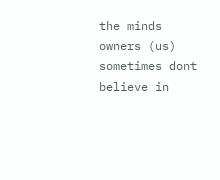the minds owners (us) sometimes dont believe in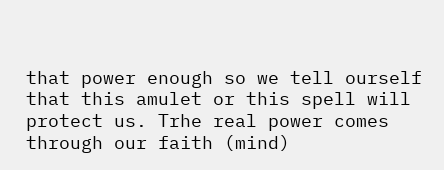that power enough so we tell ourself that this amulet or this spell will protect us. Trhe real power comes through our faith (mind)